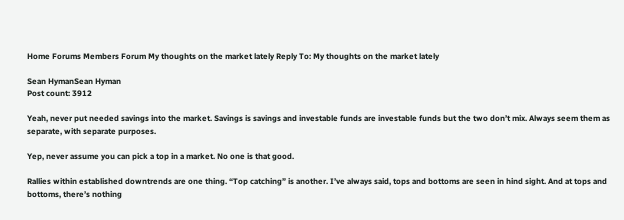Home Forums Members Forum My thoughts on the market lately Reply To: My thoughts on the market lately

Sean HymanSean Hyman
Post count: 3912

Yeah, never put needed savings into the market. Savings is savings and investable funds are investable funds but the two don’t mix. Always seem them as separate, with separate purposes.

Yep, never assume you can pick a top in a market. No one is that good.

Rallies within established downtrends are one thing. “Top catching” is another. I’ve always said, tops and bottoms are seen in hind sight. And at tops and bottoms, there’s nothing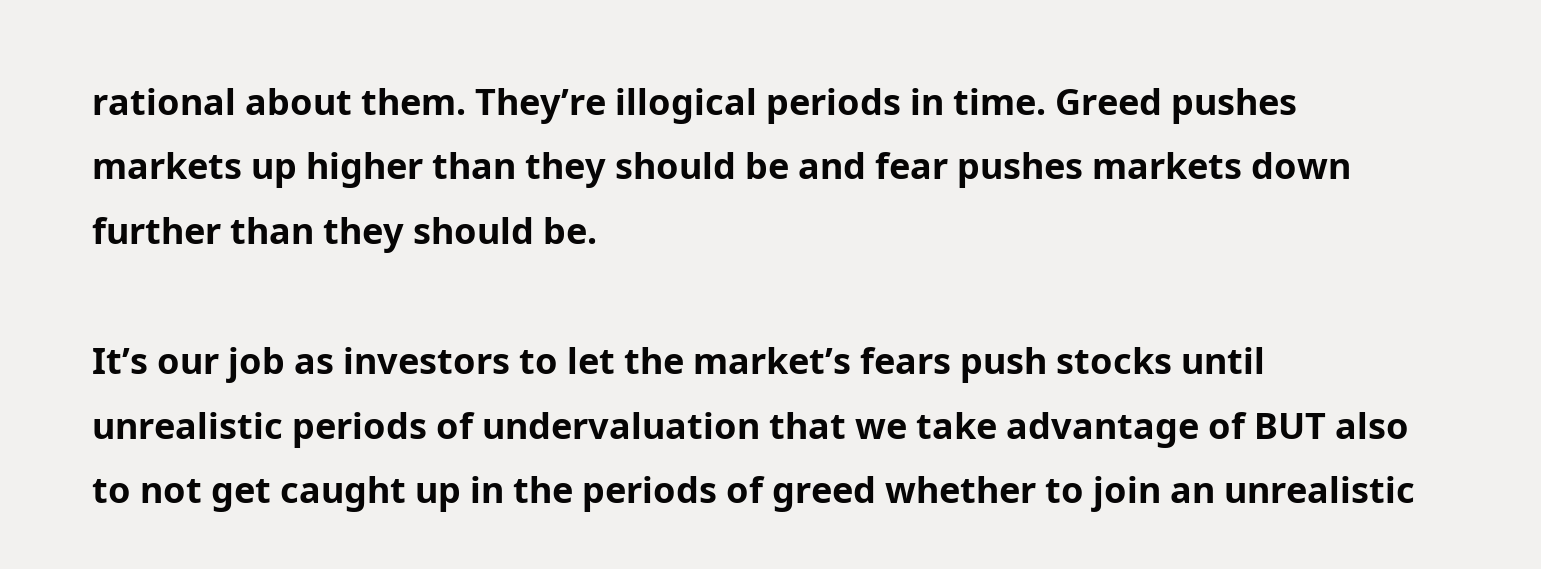rational about them. They’re illogical periods in time. Greed pushes markets up higher than they should be and fear pushes markets down further than they should be.

It’s our job as investors to let the market’s fears push stocks until unrealistic periods of undervaluation that we take advantage of BUT also to not get caught up in the periods of greed whether to join an unrealistic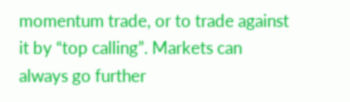momentum trade, or to trade against it by “top calling”. Markets can always go further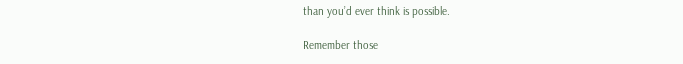than you’d ever think is possible.

Remember those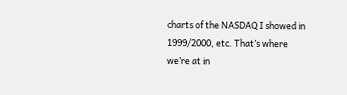charts of the NASDAQ I showed in 1999/2000, etc. That’s where we’re at in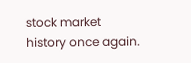stock market history once again.